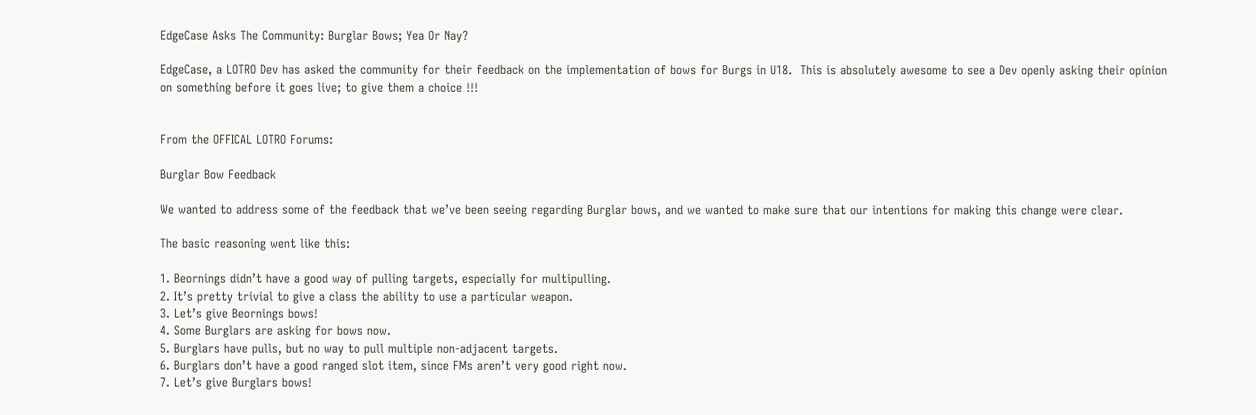EdgeCase Asks The Community: Burglar Bows; Yea Or Nay?

EdgeCase, a LOTRO Dev has asked the community for their feedback on the implementation of bows for Burgs in U18.  This is absolutely awesome to see a Dev openly asking their opinion on something before it goes live; to give them a choice !!!


From the OFFICAL LOTRO Forums:

Burglar Bow Feedback

We wanted to address some of the feedback that we’ve been seeing regarding Burglar bows, and we wanted to make sure that our intentions for making this change were clear.

The basic reasoning went like this:

1. Beornings didn’t have a good way of pulling targets, especially for multipulling.
2. It’s pretty trivial to give a class the ability to use a particular weapon.
3. Let’s give Beornings bows!
4. Some Burglars are asking for bows now.
5. Burglars have pulls, but no way to pull multiple non-adjacent targets.
6. Burglars don’t have a good ranged slot item, since FMs aren’t very good right now.
7. Let’s give Burglars bows!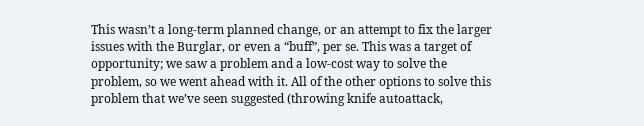This wasn’t a long-term planned change, or an attempt to fix the larger issues with the Burglar, or even a “buff”, per se. This was a target of opportunity; we saw a problem and a low-cost way to solve the problem, so we went ahead with it. All of the other options to solve this problem that we’ve seen suggested (throwing knife autoattack,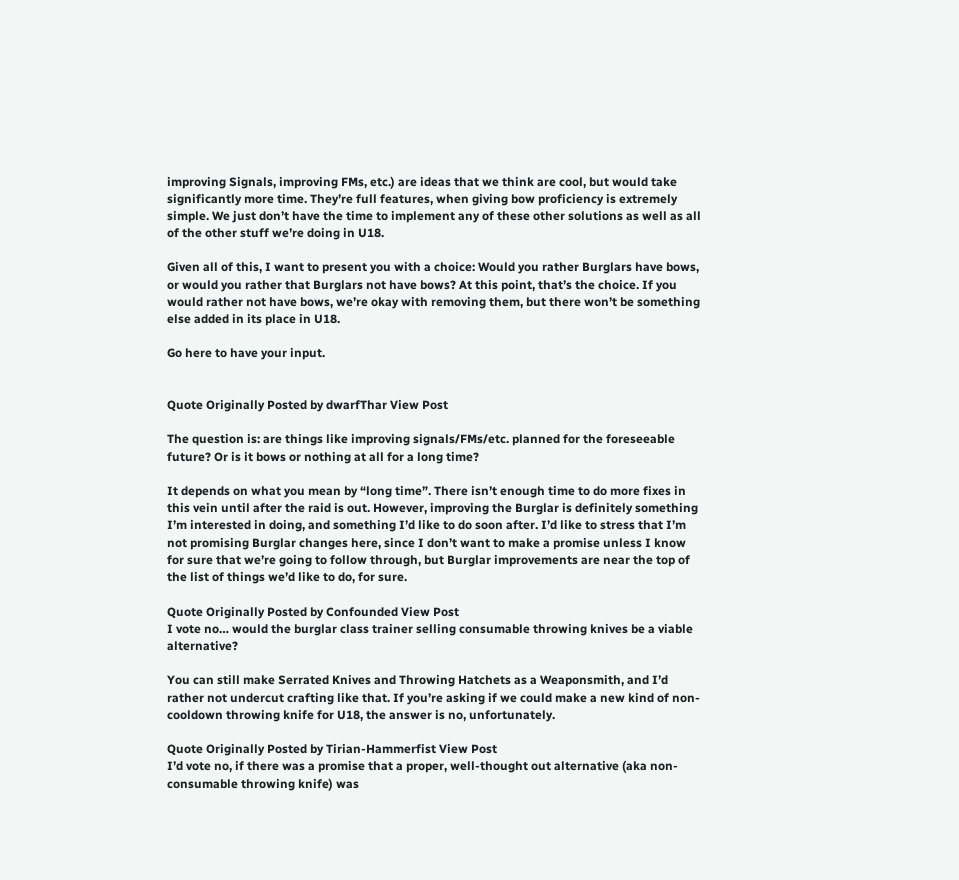improving Signals, improving FMs, etc.) are ideas that we think are cool, but would take significantly more time. They’re full features, when giving bow proficiency is extremely simple. We just don’t have the time to implement any of these other solutions as well as all of the other stuff we’re doing in U18.

Given all of this, I want to present you with a choice: Would you rather Burglars have bows, or would you rather that Burglars not have bows? At this point, that’s the choice. If you would rather not have bows, we’re okay with removing them, but there won’t be something else added in its place in U18.

Go here to have your input.


Quote Originally Posted by dwarfThar View Post

The question is: are things like improving signals/FMs/etc. planned for the foreseeable future? Or is it bows or nothing at all for a long time?

It depends on what you mean by “long time”. There isn’t enough time to do more fixes in this vein until after the raid is out. However, improving the Burglar is definitely something I’m interested in doing, and something I’d like to do soon after. I’d like to stress that I’m not promising Burglar changes here, since I don’t want to make a promise unless I know for sure that we’re going to follow through, but Burglar improvements are near the top of the list of things we’d like to do, for sure.

Quote Originally Posted by Confounded View Post
I vote no… would the burglar class trainer selling consumable throwing knives be a viable alternative?

You can still make Serrated Knives and Throwing Hatchets as a Weaponsmith, and I’d rather not undercut crafting like that. If you’re asking if we could make a new kind of non-cooldown throwing knife for U18, the answer is no, unfortunately.

Quote Originally Posted by Tirian-Hammerfist View Post
I’d vote no, if there was a promise that a proper, well-thought out alternative (aka non-consumable throwing knife) was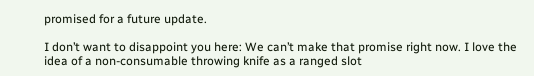promised for a future update.

I don’t want to disappoint you here: We can’t make that promise right now. I love the idea of a non-consumable throwing knife as a ranged slot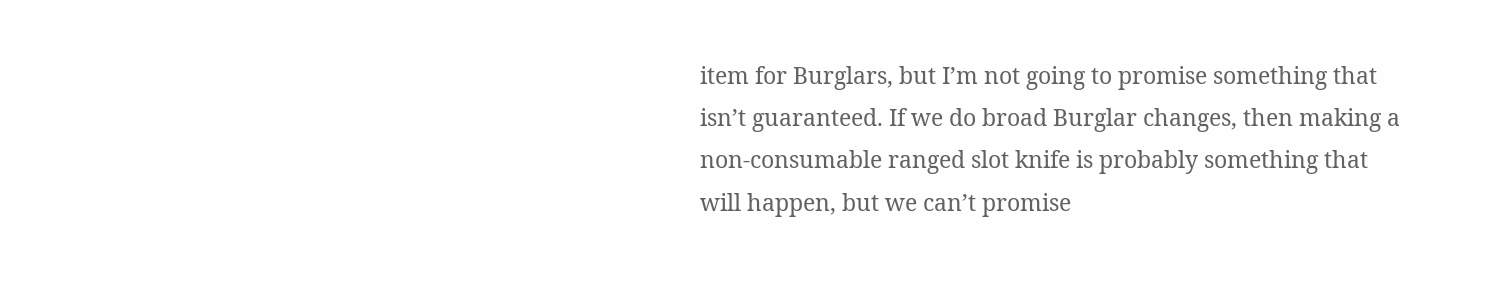item for Burglars, but I’m not going to promise something that isn’t guaranteed. If we do broad Burglar changes, then making a non-consumable ranged slot knife is probably something that will happen, but we can’t promise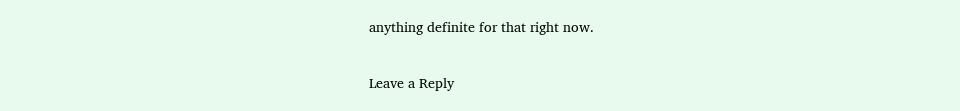anything definite for that right now.

Leave a Reply